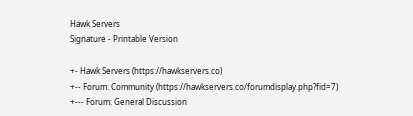Hawk Servers
Signature - Printable Version

+- Hawk Servers (https://hawkservers.co)
+-- Forum: Community (https://hawkservers.co/forumdisplay.php?fid=7)
+--- Forum: General Discussion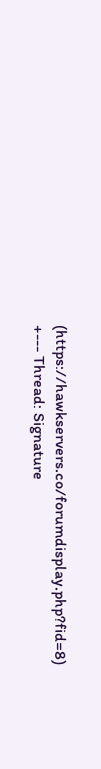(https://hawkservers.co/forumdisplay.php?fid=8)
+--- Thread: Signature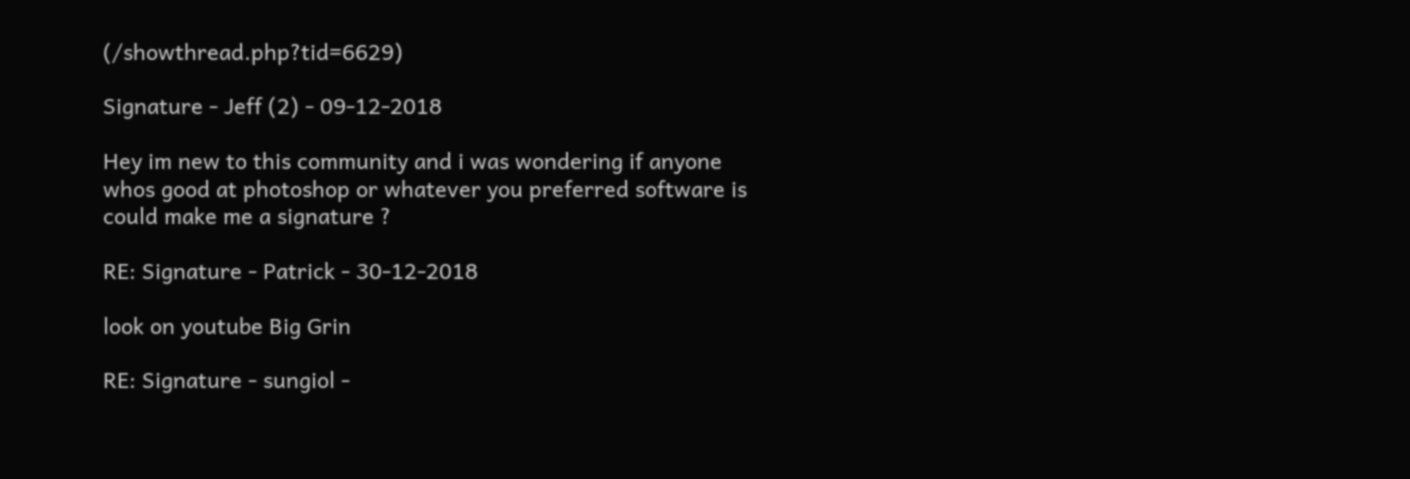(/showthread.php?tid=6629)

Signature - Jeff (2) - 09-12-2018

Hey im new to this community and i was wondering if anyone whos good at photoshop or whatever you preferred software is could make me a signature ?

RE: Signature - Patrick - 30-12-2018

look on youtube Big Grin

RE: Signature - sungiol -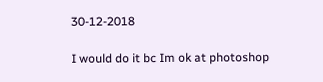30-12-2018

I would do it bc Im ok at photoshop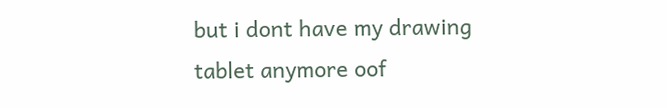but i dont have my drawing tablet anymore oof